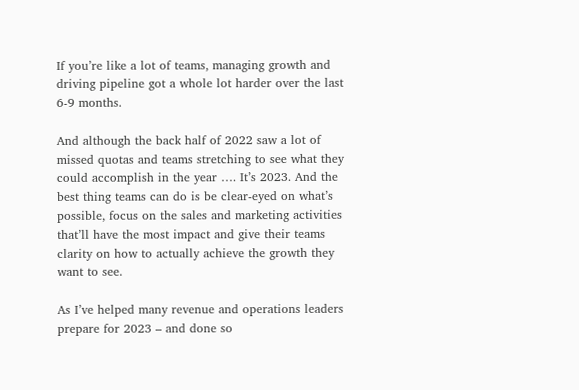If you’re like a lot of teams, managing growth and driving pipeline got a whole lot harder over the last 6-9 months.

And although the back half of 2022 saw a lot of missed quotas and teams stretching to see what they could accomplish in the year …. It’s 2023. And the best thing teams can do is be clear-eyed on what’s possible, focus on the sales and marketing activities that’ll have the most impact and give their teams clarity on how to actually achieve the growth they want to see.

As I’ve helped many revenue and operations leaders prepare for 2023 – and done so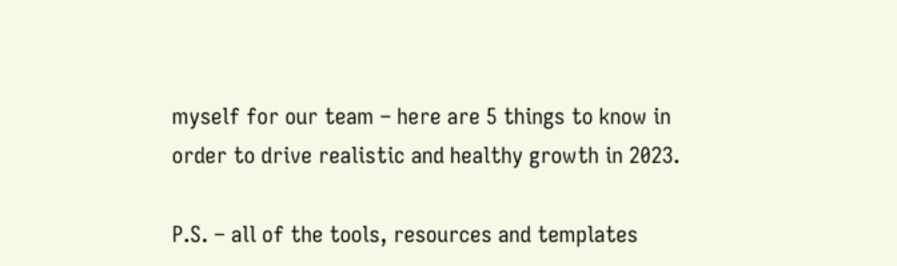myself for our team – here are 5 things to know in order to drive realistic and healthy growth in 2023.

P.S. – all of the tools, resources and templates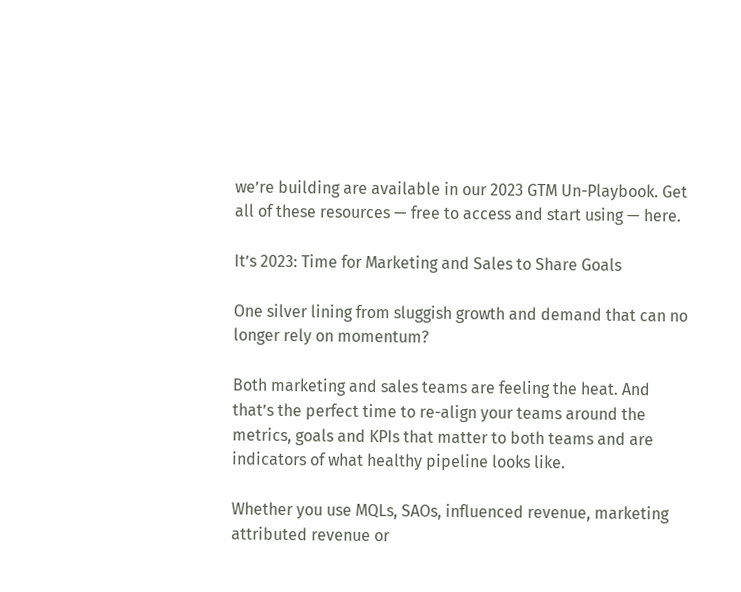we’re building are available in our 2023 GTM Un-Playbook. Get all of these resources — free to access and start using — here.

It’s 2023: Time for Marketing and Sales to Share Goals

One silver lining from sluggish growth and demand that can no longer rely on momentum?

Both marketing and sales teams are feeling the heat. And that’s the perfect time to re-align your teams around the metrics, goals and KPIs that matter to both teams and are indicators of what healthy pipeline looks like.

Whether you use MQLs, SAOs, influenced revenue, marketing attributed revenue or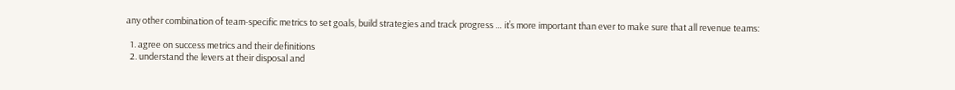any other combination of team-specific metrics to set goals, build strategies and track progress … it’s more important than ever to make sure that all revenue teams:

  1. agree on success metrics and their definitions
  2. understand the levers at their disposal and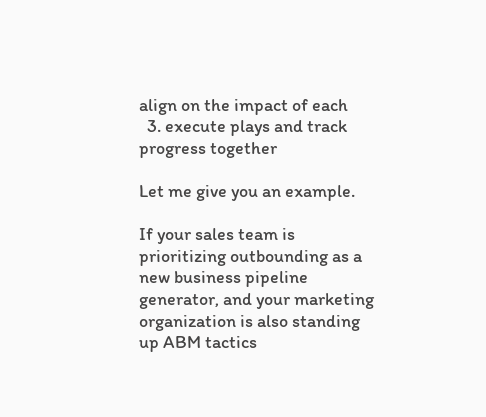align on the impact of each
  3. execute plays and track progress together

Let me give you an example.

If your sales team is prioritizing outbounding as a new business pipeline generator, and your marketing organization is also standing up ABM tactics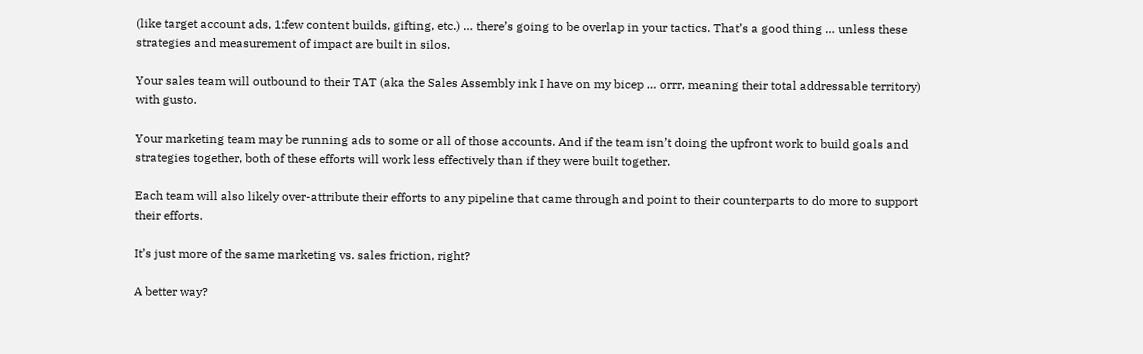(like target account ads, 1:few content builds, gifting, etc.) … there’s going to be overlap in your tactics. That’s a good thing … unless these strategies and measurement of impact are built in silos.

Your sales team will outbound to their TAT (aka the Sales Assembly ink I have on my bicep … orrr, meaning their total addressable territory) with gusto.

Your marketing team may be running ads to some or all of those accounts. And if the team isn’t doing the upfront work to build goals and strategies together, both of these efforts will work less effectively than if they were built together.

Each team will also likely over-attribute their efforts to any pipeline that came through and point to their counterparts to do more to support their efforts.

It’s just more of the same marketing vs. sales friction, right?

A better way?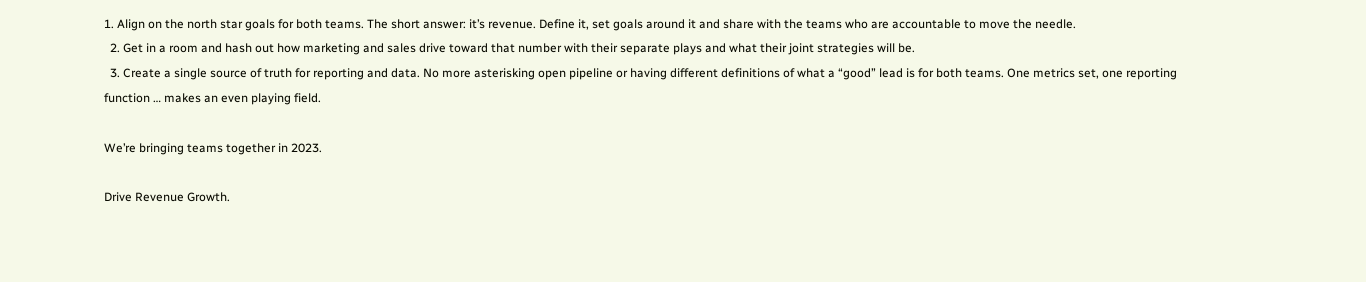1. Align on the north star goals for both teams. The short answer: it’s revenue. Define it, set goals around it and share with the teams who are accountable to move the needle.
  2. Get in a room and hash out how marketing and sales drive toward that number with their separate plays and what their joint strategies will be.
  3. Create a single source of truth for reporting and data. No more asterisking open pipeline or having different definitions of what a “good” lead is for both teams. One metrics set, one reporting function … makes an even playing field.

We’re bringing teams together in 2023.

Drive Revenue Growth.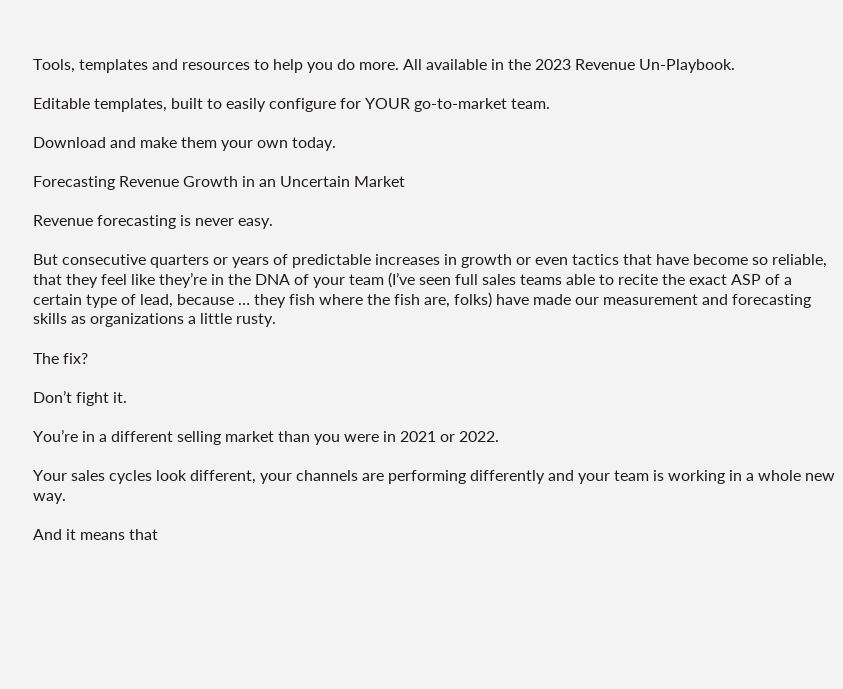Tools, templates and resources to help you do more. All available in the 2023 Revenue Un-Playbook.

Editable templates, built to easily configure for YOUR go-to-market team.

Download and make them your own today.

Forecasting Revenue Growth in an Uncertain Market

Revenue forecasting is never easy.

But consecutive quarters or years of predictable increases in growth or even tactics that have become so reliable, that they feel like they’re in the DNA of your team (I’ve seen full sales teams able to recite the exact ASP of a certain type of lead, because … they fish where the fish are, folks) have made our measurement and forecasting skills as organizations a little rusty.

The fix?

Don’t fight it.

You’re in a different selling market than you were in 2021 or 2022.

Your sales cycles look different, your channels are performing differently and your team is working in a whole new way.

And it means that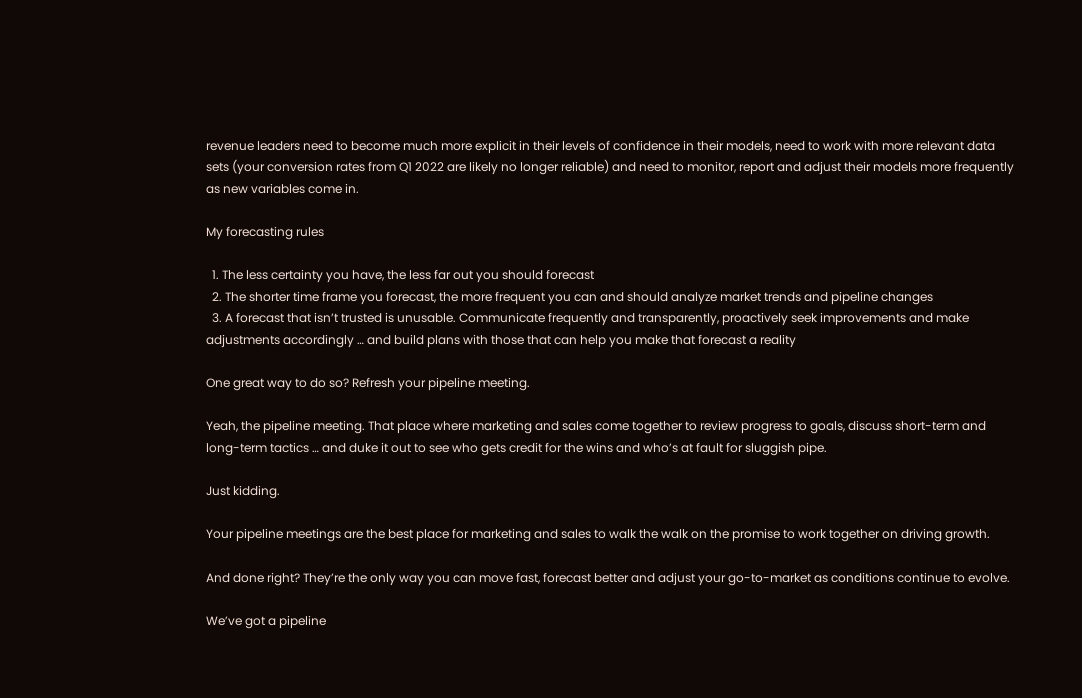revenue leaders need to become much more explicit in their levels of confidence in their models, need to work with more relevant data sets (your conversion rates from Q1 2022 are likely no longer reliable) and need to monitor, report and adjust their models more frequently as new variables come in.

My forecasting rules

  1. The less certainty you have, the less far out you should forecast
  2. The shorter time frame you forecast, the more frequent you can and should analyze market trends and pipeline changes
  3. A forecast that isn’t trusted is unusable. Communicate frequently and transparently, proactively seek improvements and make adjustments accordingly … and build plans with those that can help you make that forecast a reality

One great way to do so? Refresh your pipeline meeting.

Yeah, the pipeline meeting. That place where marketing and sales come together to review progress to goals, discuss short-term and long-term tactics … and duke it out to see who gets credit for the wins and who’s at fault for sluggish pipe.

Just kidding.

Your pipeline meetings are the best place for marketing and sales to walk the walk on the promise to work together on driving growth.

And done right? They’re the only way you can move fast, forecast better and adjust your go-to-market as conditions continue to evolve.

We’ve got a pipeline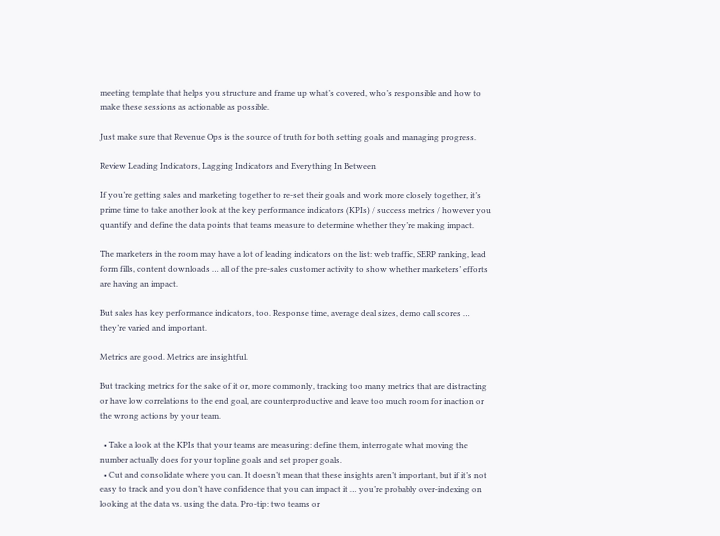meeting template that helps you structure and frame up what’s covered, who’s responsible and how to make these sessions as actionable as possible.

Just make sure that Revenue Ops is the source of truth for both setting goals and managing progress.

Review Leading Indicators, Lagging Indicators and Everything In Between

If you’re getting sales and marketing together to re-set their goals and work more closely together, it’s prime time to take another look at the key performance indicators (KPIs) / success metrics / however you quantify and define the data points that teams measure to determine whether they’re making impact.

The marketers in the room may have a lot of leading indicators on the list: web traffic, SERP ranking, lead form fills, content downloads … all of the pre-sales customer activity to show whether marketers’ efforts are having an impact.

But sales has key performance indicators, too. Response time, average deal sizes, demo call scores … they’re varied and important.

Metrics are good. Metrics are insightful.

But tracking metrics for the sake of it or, more commonly, tracking too many metrics that are distracting or have low correlations to the end goal, are counterproductive and leave too much room for inaction or the wrong actions by your team.

  • Take a look at the KPIs that your teams are measuring: define them, interrogate what moving the number actually does for your topline goals and set proper goals.
  • Cut and consolidate where you can. It doesn’t mean that these insights aren’t important, but if it’s not easy to track and you don’t have confidence that you can impact it … you’re probably over-indexing on looking at the data vs. using the data. Pro-tip: two teams or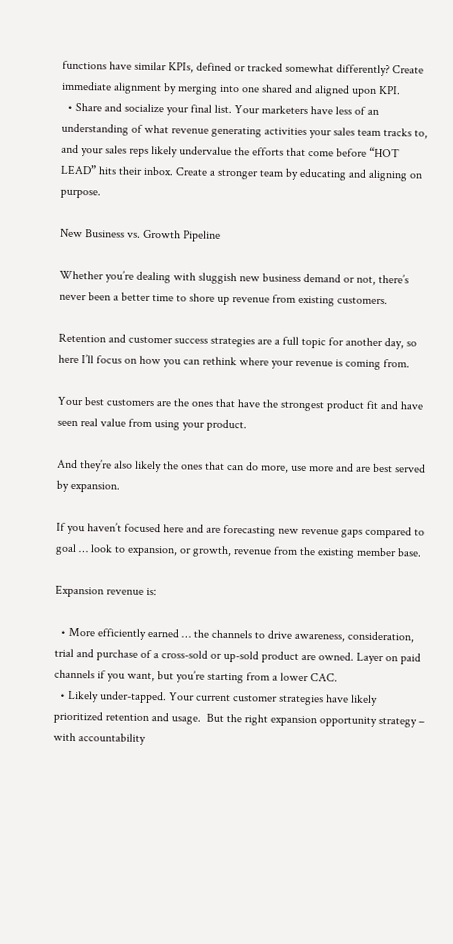functions have similar KPIs, defined or tracked somewhat differently? Create immediate alignment by merging into one shared and aligned upon KPI.
  • Share and socialize your final list. Your marketers have less of an understanding of what revenue generating activities your sales team tracks to, and your sales reps likely undervalue the efforts that come before “HOT LEAD” hits their inbox. Create a stronger team by educating and aligning on purpose.

New Business vs. Growth Pipeline

Whether you’re dealing with sluggish new business demand or not, there’s never been a better time to shore up revenue from existing customers.

Retention and customer success strategies are a full topic for another day, so here I’ll focus on how you can rethink where your revenue is coming from.

Your best customers are the ones that have the strongest product fit and have seen real value from using your product.

And they’re also likely the ones that can do more, use more and are best served by expansion.

If you haven’t focused here and are forecasting new revenue gaps compared to goal … look to expansion, or growth, revenue from the existing member base.

Expansion revenue is:

  • More efficiently earned … the channels to drive awareness, consideration, trial and purchase of a cross-sold or up-sold product are owned. Layer on paid channels if you want, but you’re starting from a lower CAC.
  • Likely under-tapped. Your current customer strategies have likely prioritized retention and usage.  But the right expansion opportunity strategy – with accountability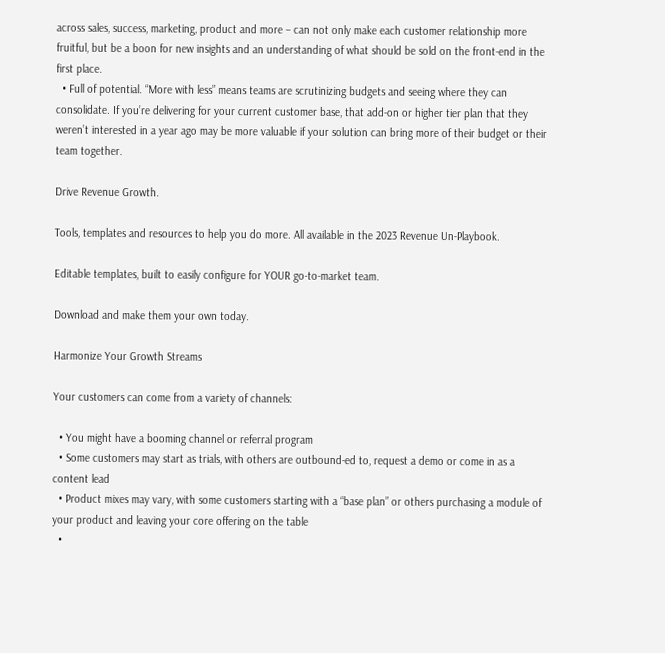across sales, success, marketing, product and more – can not only make each customer relationship more fruitful, but be a boon for new insights and an understanding of what should be sold on the front-end in the first place.
  • Full of potential. “More with less” means teams are scrutinizing budgets and seeing where they can consolidate. If you’re delivering for your current customer base, that add-on or higher tier plan that they weren’t interested in a year ago may be more valuable if your solution can bring more of their budget or their team together.

Drive Revenue Growth.

Tools, templates and resources to help you do more. All available in the 2023 Revenue Un-Playbook.

Editable templates, built to easily configure for YOUR go-to-market team.

Download and make them your own today.

Harmonize Your Growth Streams

Your customers can come from a variety of channels:

  • You might have a booming channel or referral program
  • Some customers may start as trials, with others are outbound-ed to, request a demo or come in as a content lead
  • Product mixes may vary, with some customers starting with a “base plan” or others purchasing a module of your product and leaving your core offering on the table
  •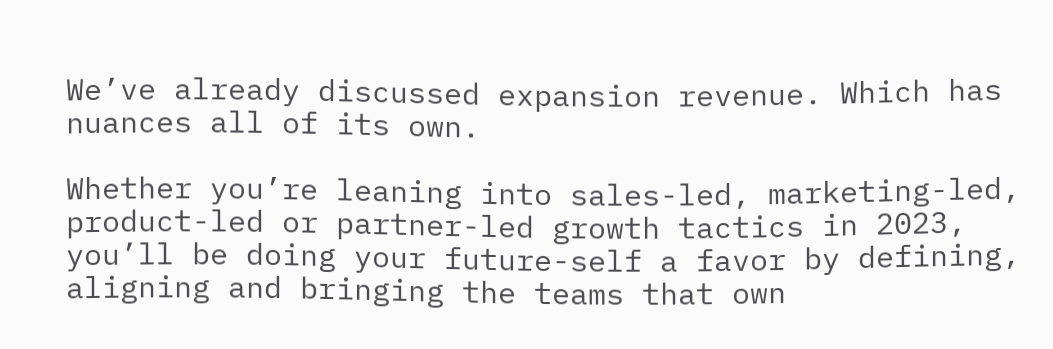We’ve already discussed expansion revenue. Which has nuances all of its own.

Whether you’re leaning into sales-led, marketing-led, product-led or partner-led growth tactics in 2023, you’ll be doing your future-self a favor by defining, aligning and bringing the teams that own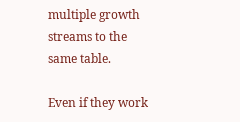multiple growth streams to the same table.

Even if they work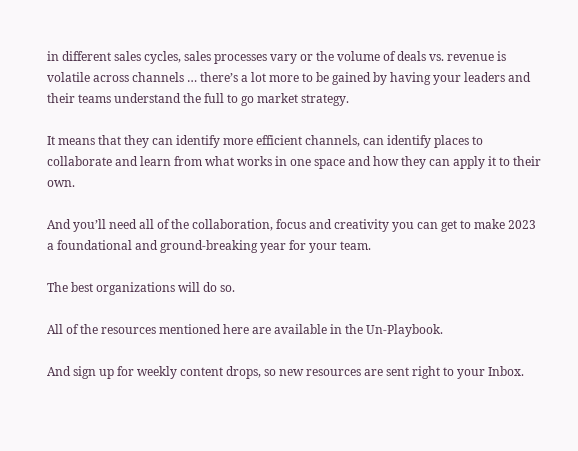in different sales cycles, sales processes vary or the volume of deals vs. revenue is volatile across channels … there’s a lot more to be gained by having your leaders and their teams understand the full to go market strategy.

It means that they can identify more efficient channels, can identify places to collaborate and learn from what works in one space and how they can apply it to their own.

And you’ll need all of the collaboration, focus and creativity you can get to make 2023 a foundational and ground-breaking year for your team.

The best organizations will do so.

All of the resources mentioned here are available in the Un-Playbook.

And sign up for weekly content drops, so new resources are sent right to your Inbox.